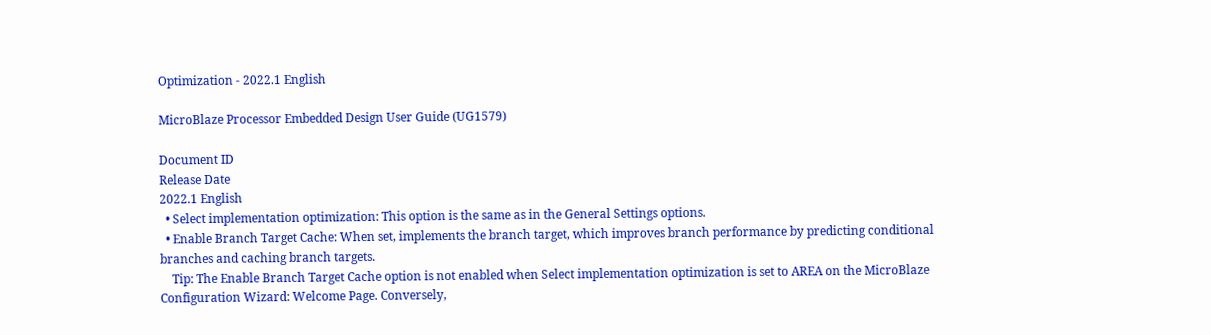Optimization - 2022.1 English

MicroBlaze Processor Embedded Design User Guide (UG1579)

Document ID
Release Date
2022.1 English
  • Select implementation optimization: This option is the same as in the General Settings options.
  • Enable Branch Target Cache: When set, implements the branch target, which improves branch performance by predicting conditional branches and caching branch targets.
    Tip: The Enable Branch Target Cache option is not enabled when Select implementation optimization is set to AREA on the MicroBlaze Configuration Wizard: Welcome Page. Conversely,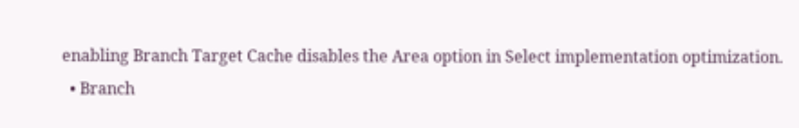enabling Branch Target Cache disables the Area option in Select implementation optimization.
  • Branch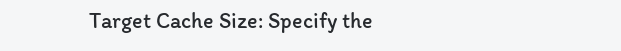Target Cache Size: Specify the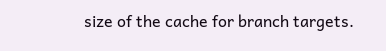size of the cache for branch targets.